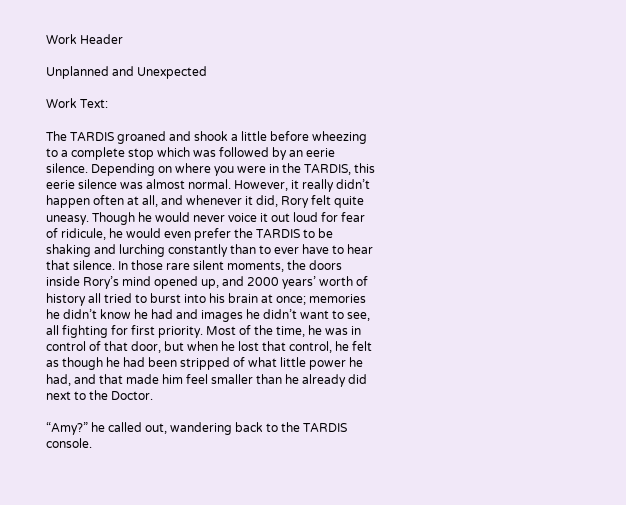Work Header

Unplanned and Unexpected

Work Text:

The TARDIS groaned and shook a little before wheezing to a complete stop which was followed by an eerie silence. Depending on where you were in the TARDIS, this eerie silence was almost normal. However, it really didn’t happen often at all, and whenever it did, Rory felt quite uneasy. Though he would never voice it out loud for fear of ridicule, he would even prefer the TARDIS to be shaking and lurching constantly than to ever have to hear that silence. In those rare silent moments, the doors inside Rory’s mind opened up, and 2000 years’ worth of history all tried to burst into his brain at once; memories he didn’t know he had and images he didn’t want to see, all fighting for first priority. Most of the time, he was in control of that door, but when he lost that control, he felt as though he had been stripped of what little power he had, and that made him feel smaller than he already did next to the Doctor.

“Amy?” he called out, wandering back to the TARDIS console.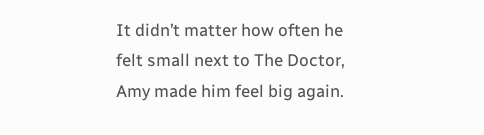It didn’t matter how often he felt small next to The Doctor, Amy made him feel big again.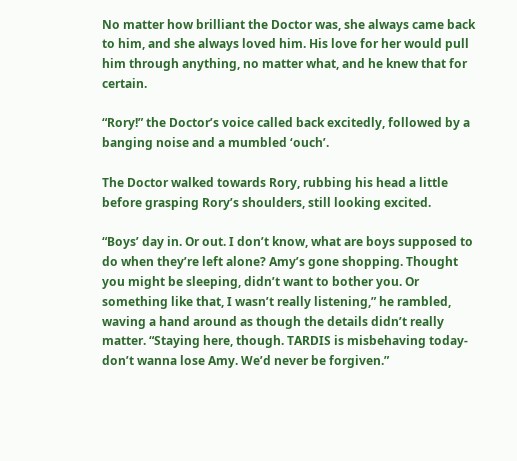No matter how brilliant the Doctor was, she always came back to him, and she always loved him. His love for her would pull him through anything, no matter what, and he knew that for certain.

“Rory!” the Doctor’s voice called back excitedly, followed by a banging noise and a mumbled ‘ouch’.

The Doctor walked towards Rory, rubbing his head a little before grasping Rory’s shoulders, still looking excited.

“Boys’ day in. Or out. I don’t know, what are boys supposed to do when they’re left alone? Amy’s gone shopping. Thought you might be sleeping, didn’t want to bother you. Or something like that, I wasn’t really listening,” he rambled, waving a hand around as though the details didn’t really matter. “Staying here, though. TARDIS is misbehaving today- don’t wanna lose Amy. We’d never be forgiven.”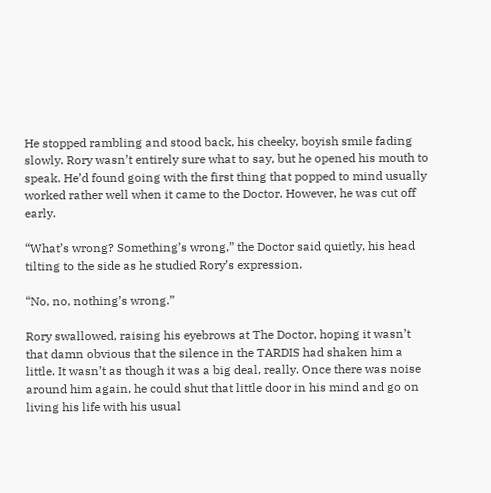He stopped rambling and stood back, his cheeky, boyish smile fading slowly. Rory wasn’t entirely sure what to say, but he opened his mouth to speak. He’d found going with the first thing that popped to mind usually worked rather well when it came to the Doctor. However, he was cut off early.

“What’s wrong? Something’s wrong,” the Doctor said quietly, his head tilting to the side as he studied Rory’s expression.

“No, no, nothing’s wrong.”

Rory swallowed, raising his eyebrows at The Doctor, hoping it wasn’t that damn obvious that the silence in the TARDIS had shaken him a little. It wasn’t as though it was a big deal, really. Once there was noise around him again, he could shut that little door in his mind and go on living his life with his usual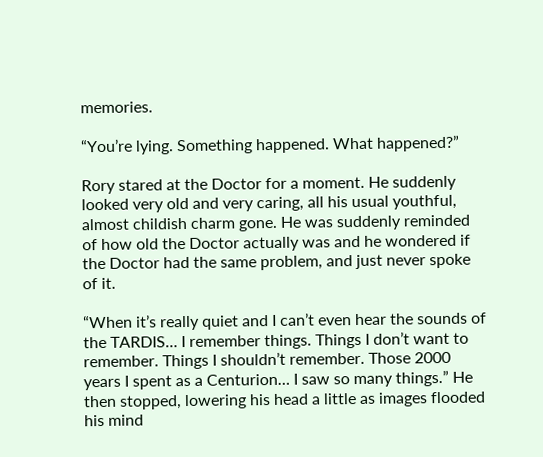memories.

“You’re lying. Something happened. What happened?”

Rory stared at the Doctor for a moment. He suddenly looked very old and very caring, all his usual youthful, almost childish charm gone. He was suddenly reminded of how old the Doctor actually was and he wondered if the Doctor had the same problem, and just never spoke of it.

“When it’s really quiet and I can’t even hear the sounds of the TARDIS… I remember things. Things I don’t want to remember. Things I shouldn’t remember. Those 2000 years I spent as a Centurion… I saw so many things.” He then stopped, lowering his head a little as images flooded his mind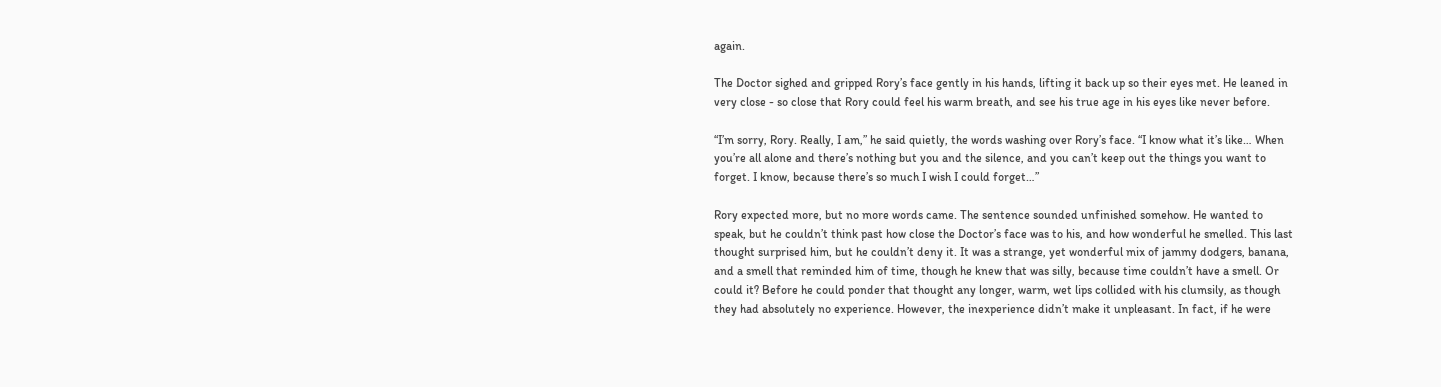again.

The Doctor sighed and gripped Rory’s face gently in his hands, lifting it back up so their eyes met. He leaned in very close - so close that Rory could feel his warm breath, and see his true age in his eyes like never before.

“I’m sorry, Rory. Really, I am,” he said quietly, the words washing over Rory’s face. “I know what it’s like… When you’re all alone and there’s nothing but you and the silence, and you can’t keep out the things you want to forget. I know, because there’s so much I wish I could forget…”

Rory expected more, but no more words came. The sentence sounded unfinished somehow. He wanted to speak, but he couldn’t think past how close the Doctor’s face was to his, and how wonderful he smelled. This last thought surprised him, but he couldn’t deny it. It was a strange, yet wonderful mix of jammy dodgers, banana, and a smell that reminded him of time, though he knew that was silly, because time couldn’t have a smell. Or could it? Before he could ponder that thought any longer, warm, wet lips collided with his clumsily, as though they had absolutely no experience. However, the inexperience didn’t make it unpleasant. In fact, if he were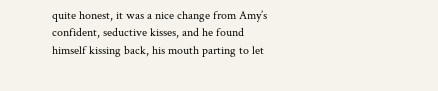quite honest, it was a nice change from Amy’s confident, seductive kisses, and he found himself kissing back, his mouth parting to let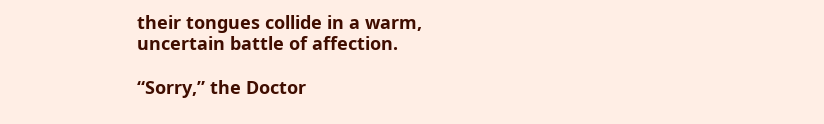their tongues collide in a warm, uncertain battle of affection.

“Sorry,” the Doctor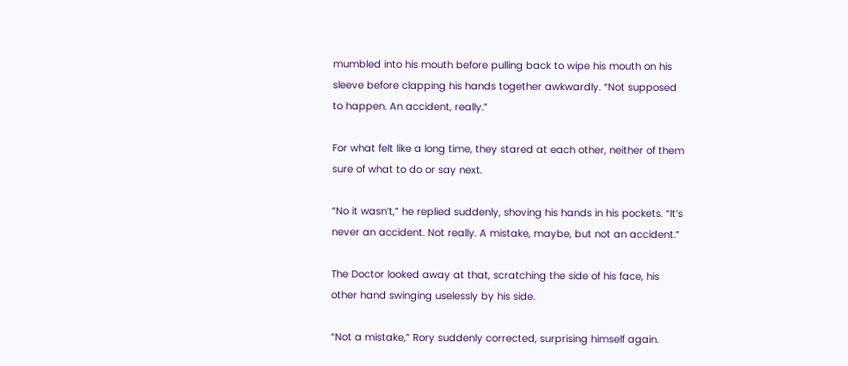mumbled into his mouth before pulling back to wipe his mouth on his sleeve before clapping his hands together awkwardly. “Not supposed to happen. An accident, really.”

For what felt like a long time, they stared at each other, neither of them sure of what to do or say next.

“No it wasn’t,” he replied suddenly, shoving his hands in his pockets. “It’s never an accident. Not really. A mistake, maybe, but not an accident.”

The Doctor looked away at that, scratching the side of his face, his other hand swinging uselessly by his side.

“Not a mistake,” Rory suddenly corrected, surprising himself again.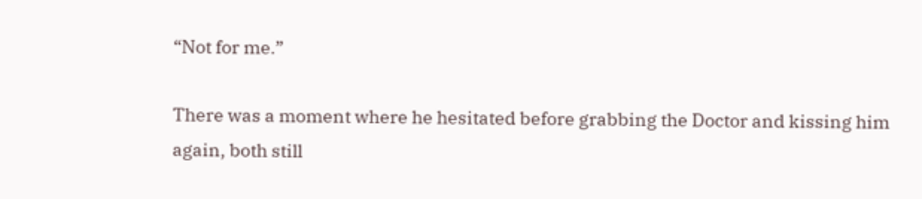“Not for me.”

There was a moment where he hesitated before grabbing the Doctor and kissing him again, both still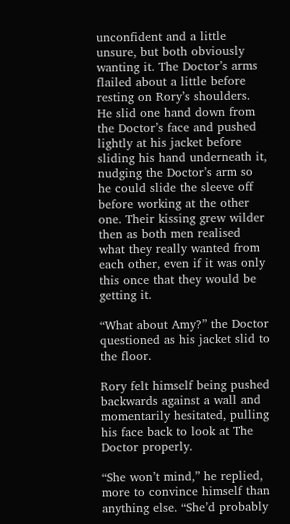unconfident and a little unsure, but both obviously wanting it. The Doctor’s arms flailed about a little before resting on Rory’s shoulders. He slid one hand down from the Doctor’s face and pushed lightly at his jacket before sliding his hand underneath it, nudging the Doctor’s arm so he could slide the sleeve off before working at the other one. Their kissing grew wilder then as both men realised what they really wanted from each other, even if it was only this once that they would be getting it.

“What about Amy?” the Doctor questioned as his jacket slid to the floor.

Rory felt himself being pushed backwards against a wall and momentarily hesitated, pulling his face back to look at The Doctor properly.

“She won’t mind,” he replied, more to convince himself than anything else. “She’d probably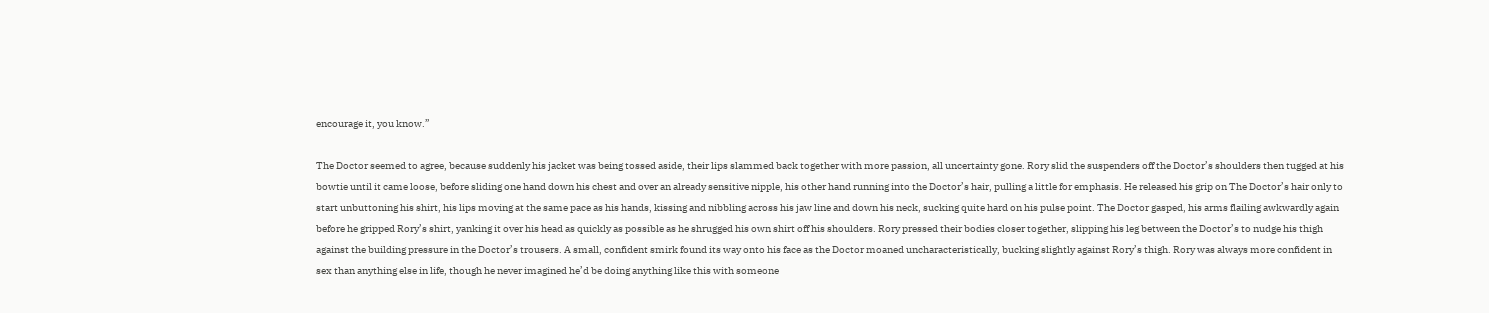encourage it, you know.”

The Doctor seemed to agree, because suddenly his jacket was being tossed aside, their lips slammed back together with more passion, all uncertainty gone. Rory slid the suspenders off the Doctor’s shoulders then tugged at his bowtie until it came loose, before sliding one hand down his chest and over an already sensitive nipple, his other hand running into the Doctor’s hair, pulling a little for emphasis. He released his grip on The Doctor’s hair only to start unbuttoning his shirt, his lips moving at the same pace as his hands, kissing and nibbling across his jaw line and down his neck, sucking quite hard on his pulse point. The Doctor gasped, his arms flailing awkwardly again before he gripped Rory’s shirt, yanking it over his head as quickly as possible as he shrugged his own shirt off his shoulders. Rory pressed their bodies closer together, slipping his leg between the Doctor’s to nudge his thigh against the building pressure in the Doctor’s trousers. A small, confident smirk found its way onto his face as the Doctor moaned uncharacteristically, bucking slightly against Rory’s thigh. Rory was always more confident in sex than anything else in life, though he never imagined he’d be doing anything like this with someone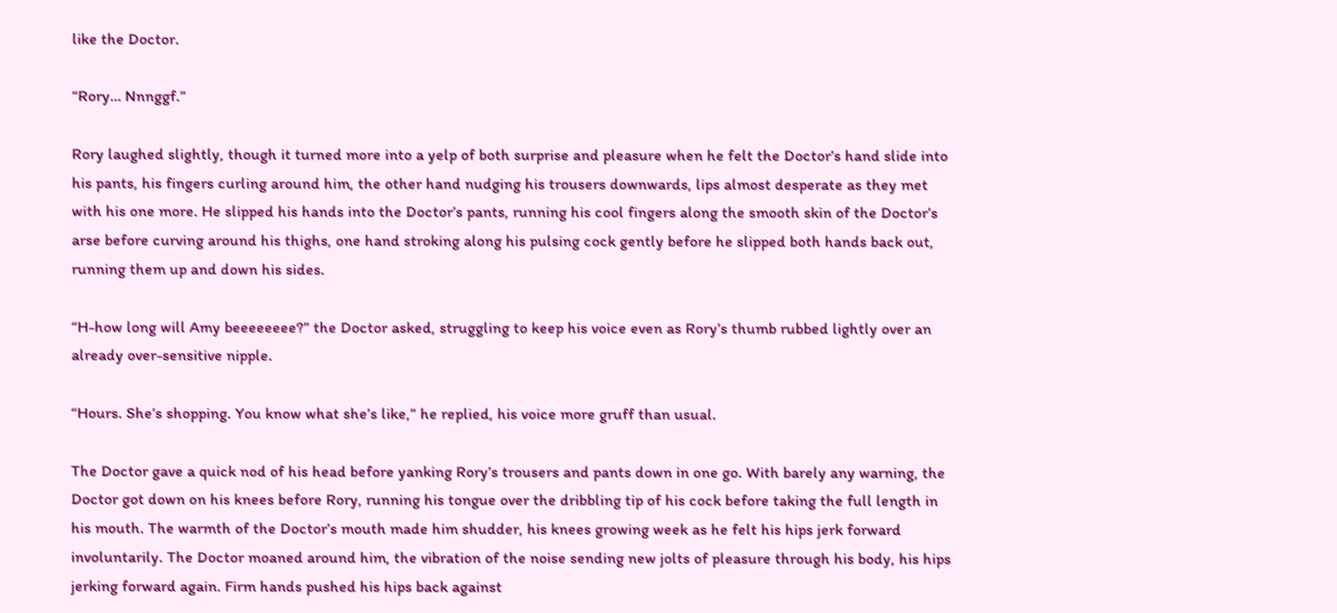like the Doctor.

“Rory… Nnnggf.”

Rory laughed slightly, though it turned more into a yelp of both surprise and pleasure when he felt the Doctor’s hand slide into his pants, his fingers curling around him, the other hand nudging his trousers downwards, lips almost desperate as they met with his one more. He slipped his hands into the Doctor’s pants, running his cool fingers along the smooth skin of the Doctor’s arse before curving around his thighs, one hand stroking along his pulsing cock gently before he slipped both hands back out, running them up and down his sides.

“H-how long will Amy beeeeeeee?” the Doctor asked, struggling to keep his voice even as Rory’s thumb rubbed lightly over an already over-sensitive nipple.

“Hours. She’s shopping. You know what she’s like,” he replied, his voice more gruff than usual.

The Doctor gave a quick nod of his head before yanking Rory’s trousers and pants down in one go. With barely any warning, the Doctor got down on his knees before Rory, running his tongue over the dribbling tip of his cock before taking the full length in his mouth. The warmth of the Doctor’s mouth made him shudder, his knees growing week as he felt his hips jerk forward involuntarily. The Doctor moaned around him, the vibration of the noise sending new jolts of pleasure through his body, his hips jerking forward again. Firm hands pushed his hips back against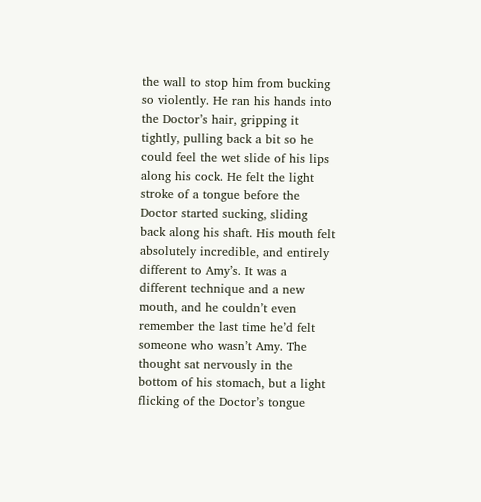the wall to stop him from bucking so violently. He ran his hands into the Doctor’s hair, gripping it tightly, pulling back a bit so he could feel the wet slide of his lips along his cock. He felt the light stroke of a tongue before the Doctor started sucking, sliding back along his shaft. His mouth felt absolutely incredible, and entirely different to Amy’s. It was a different technique and a new mouth, and he couldn’t even remember the last time he’d felt someone who wasn’t Amy. The thought sat nervously in the bottom of his stomach, but a light flicking of the Doctor’s tongue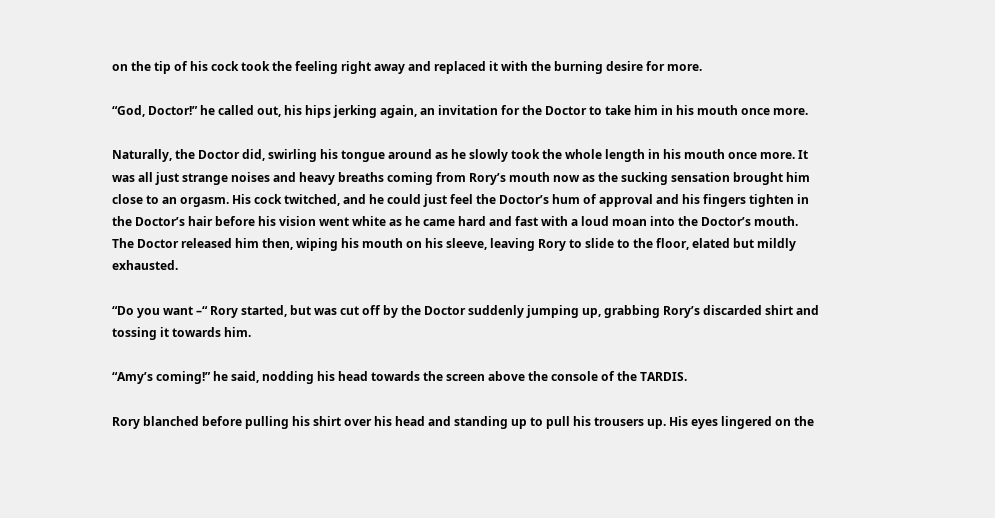on the tip of his cock took the feeling right away and replaced it with the burning desire for more.

“God, Doctor!” he called out, his hips jerking again, an invitation for the Doctor to take him in his mouth once more.

Naturally, the Doctor did, swirling his tongue around as he slowly took the whole length in his mouth once more. It was all just strange noises and heavy breaths coming from Rory’s mouth now as the sucking sensation brought him close to an orgasm. His cock twitched, and he could just feel the Doctor’s hum of approval and his fingers tighten in the Doctor’s hair before his vision went white as he came hard and fast with a loud moan into the Doctor’s mouth. The Doctor released him then, wiping his mouth on his sleeve, leaving Rory to slide to the floor, elated but mildly exhausted.

“Do you want –“ Rory started, but was cut off by the Doctor suddenly jumping up, grabbing Rory’s discarded shirt and tossing it towards him.

“Amy’s coming!” he said, nodding his head towards the screen above the console of the TARDIS.

Rory blanched before pulling his shirt over his head and standing up to pull his trousers up. His eyes lingered on the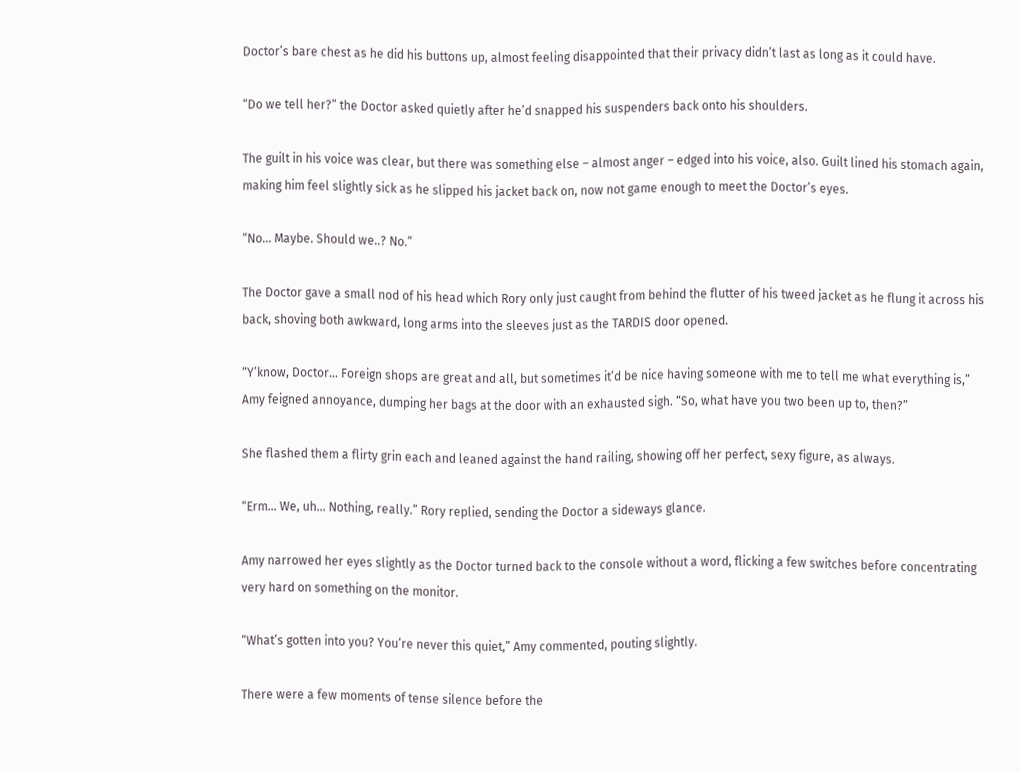Doctor’s bare chest as he did his buttons up, almost feeling disappointed that their privacy didn’t last as long as it could have.

“Do we tell her?” the Doctor asked quietly after he’d snapped his suspenders back onto his shoulders.

The guilt in his voice was clear, but there was something else – almost anger – edged into his voice, also. Guilt lined his stomach again, making him feel slightly sick as he slipped his jacket back on, now not game enough to meet the Doctor’s eyes.

“No… Maybe. Should we..? No.”

The Doctor gave a small nod of his head which Rory only just caught from behind the flutter of his tweed jacket as he flung it across his back, shoving both awkward, long arms into the sleeves just as the TARDIS door opened.

“Y’know, Doctor… Foreign shops are great and all, but sometimes it’d be nice having someone with me to tell me what everything is,” Amy feigned annoyance, dumping her bags at the door with an exhausted sigh. “So, what have you two been up to, then?”

She flashed them a flirty grin each and leaned against the hand railing, showing off her perfect, sexy figure, as always.

“Erm… We, uh… Nothing, really.” Rory replied, sending the Doctor a sideways glance.

Amy narrowed her eyes slightly as the Doctor turned back to the console without a word, flicking a few switches before concentrating very hard on something on the monitor.

“What’s gotten into you? You’re never this quiet,” Amy commented, pouting slightly.

There were a few moments of tense silence before the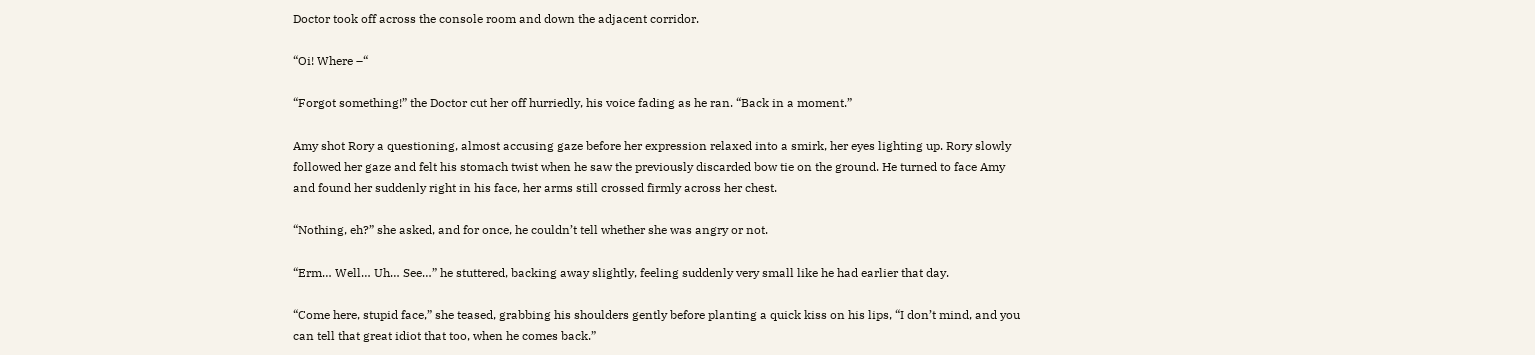Doctor took off across the console room and down the adjacent corridor.

“Oi! Where –“

“Forgot something!” the Doctor cut her off hurriedly, his voice fading as he ran. “Back in a moment.”

Amy shot Rory a questioning, almost accusing gaze before her expression relaxed into a smirk, her eyes lighting up. Rory slowly followed her gaze and felt his stomach twist when he saw the previously discarded bow tie on the ground. He turned to face Amy and found her suddenly right in his face, her arms still crossed firmly across her chest.

“Nothing, eh?” she asked, and for once, he couldn’t tell whether she was angry or not.

“Erm… Well… Uh… See…” he stuttered, backing away slightly, feeling suddenly very small like he had earlier that day.

“Come here, stupid face,” she teased, grabbing his shoulders gently before planting a quick kiss on his lips, “I don’t mind, and you can tell that great idiot that too, when he comes back.”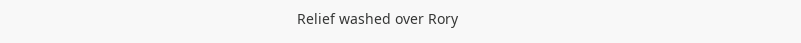Relief washed over Rory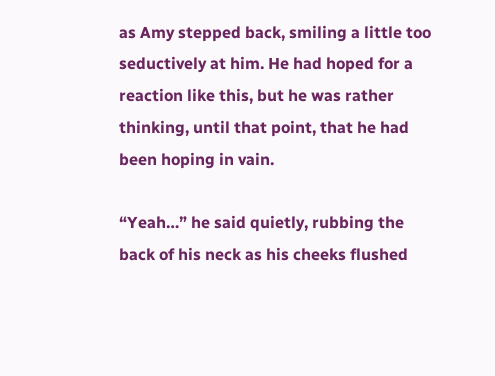as Amy stepped back, smiling a little too seductively at him. He had hoped for a reaction like this, but he was rather thinking, until that point, that he had been hoping in vain.

“Yeah…” he said quietly, rubbing the back of his neck as his cheeks flushed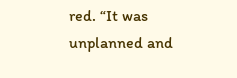red. “It was unplanned and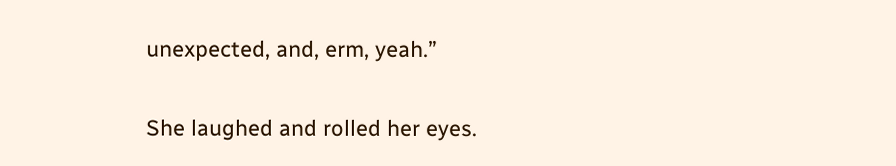unexpected, and, erm, yeah.”

She laughed and rolled her eyes.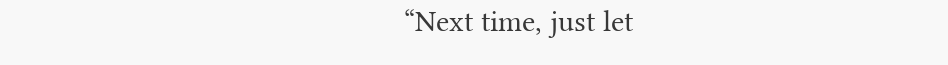“Next time, just let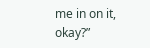me in on it, okay?”